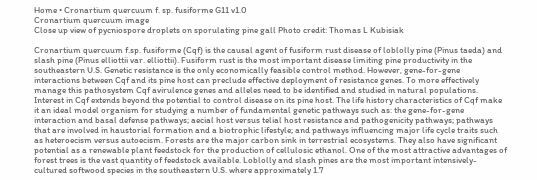Home • Cronartium quercuum f. sp. fusiforme G11 v1.0
Cronartium quercuum image
Close up view of pycniospore droplets on sporulating pine gall Photo credit: Thomas L Kubisiak

Cronartium quercuum f.sp. fusiforme (Cqf) is the causal agent of fusiform rust disease of loblolly pine (Pinus taeda) and slash pine (Pinus elliottii var. elliottii). Fusiform rust is the most important disease limiting pine productivity in the southeastern U.S. Genetic resistance is the only economically feasible control method. However, gene-for-gene interactions between Cqf and its pine host can preclude effective deployment of resistance genes. To more effectively manage this pathosystem Cqf avirulence genes and alleles need to be identified and studied in natural populations. Interest in Cqf extends beyond the potential to control disease on its pine host. The life history characteristics of Cqf make it an ideal model organism for studying a number of fundamental genetic pathways such as: the gene-for-gene interaction and basal defense pathways; aecial host versus telial host resistance and pathogenicity pathways; pathways that are involved in haustorial formation and a biotrophic lifestyle; and pathways influencing major life cycle traits such as heteroecism versus autoecism. Forests are the major carbon sink in terrestrial ecosystems. They also have significant potential as a renewable plant feedstock for the production of cellulosic ethanol. One of the most attractive advantages of forest trees is the vast quantity of feedstock available. Loblolly and slash pines are the most important intensively-cultured softwood species in the southeastern U.S. where approximately 1.7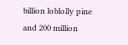billion loblolly pine and 200 million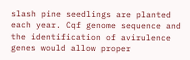slash pine seedlings are planted each year. Cqf genome sequence and the identification of avirulence genes would allow proper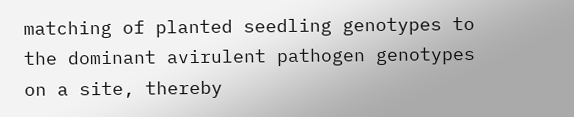matching of planted seedling genotypes to the dominant avirulent pathogen genotypes on a site, thereby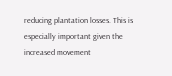reducing plantation losses. This is especially important given the increased movement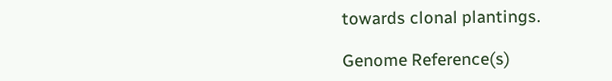towards clonal plantings.

Genome Reference(s)